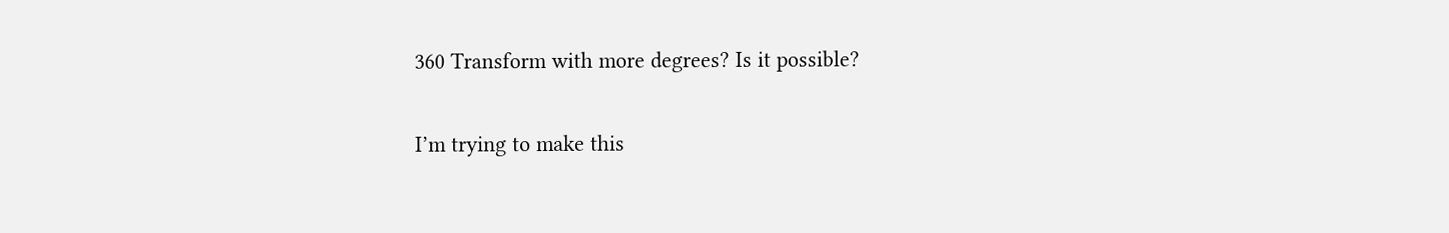360 Transform with more degrees? Is it possible?

I’m trying to make this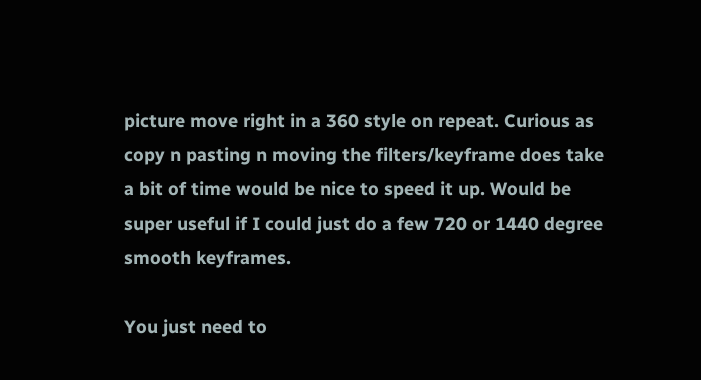picture move right in a 360 style on repeat. Curious as copy n pasting n moving the filters/keyframe does take a bit of time would be nice to speed it up. Would be super useful if I could just do a few 720 or 1440 degree smooth keyframes.

You just need to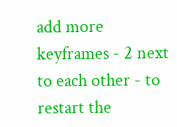add more keyframes - 2 next to each other - to restart the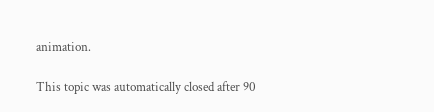animation.

This topic was automatically closed after 90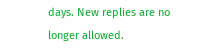days. New replies are no longer allowed.